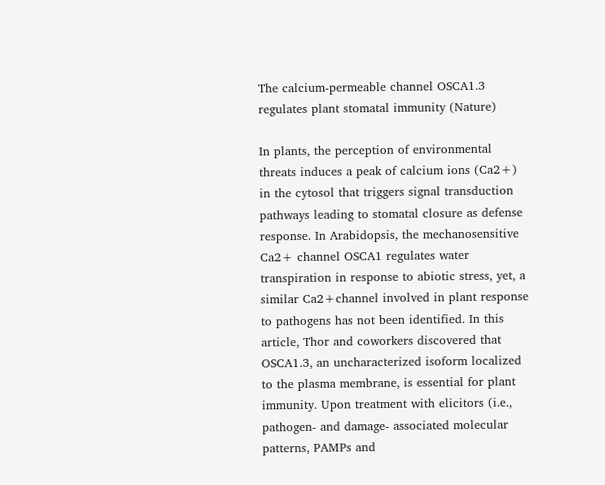The calcium-permeable channel OSCA1.3 regulates plant stomatal immunity (Nature)

In plants, the perception of environmental threats induces a peak of calcium ions (Ca2+) in the cytosol that triggers signal transduction pathways leading to stomatal closure as defense response. In Arabidopsis, the mechanosensitive Ca2+ channel OSCA1 regulates water transpiration in response to abiotic stress, yet, a similar Ca2+channel involved in plant response to pathogens has not been identified. In this article, Thor and coworkers discovered that OSCA1.3, an uncharacterized isoform localized to the plasma membrane, is essential for plant immunity. Upon treatment with elicitors (i.e., pathogen- and damage- associated molecular patterns, PAMPs and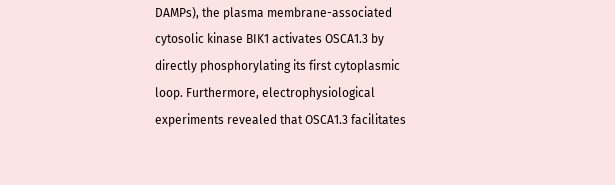DAMPs), the plasma membrane-associated cytosolic kinase BIK1 activates OSCA1.3 by directly phosphorylating its first cytoplasmic loop. Furthermore, electrophysiological experiments revealed that OSCA1.3 facilitates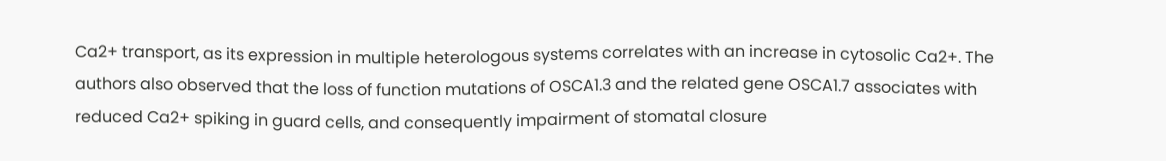Ca2+ transport, as its expression in multiple heterologous systems correlates with an increase in cytosolic Ca2+. The authors also observed that the loss of function mutations of OSCA1.3 and the related gene OSCA1.7 associates with reduced Ca2+ spiking in guard cells, and consequently impairment of stomatal closure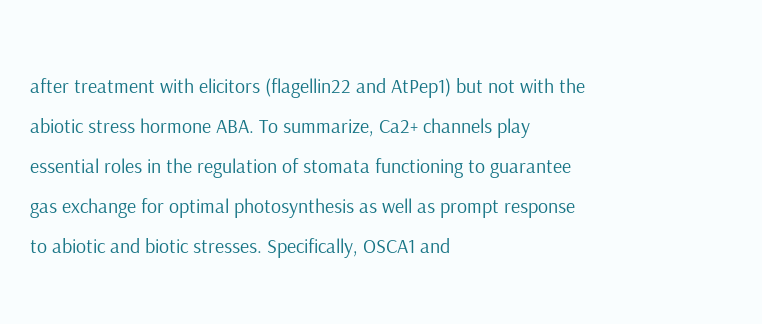after treatment with elicitors (flagellin22 and AtPep1) but not with the abiotic stress hormone ABA. To summarize, Ca2+ channels play essential roles in the regulation of stomata functioning to guarantee gas exchange for optimal photosynthesis as well as prompt response to abiotic and biotic stresses. Specifically, OSCA1 and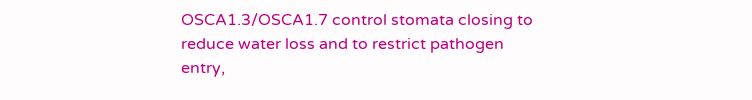OSCA1.3/OSCA1.7 control stomata closing to reduce water loss and to restrict pathogen entry,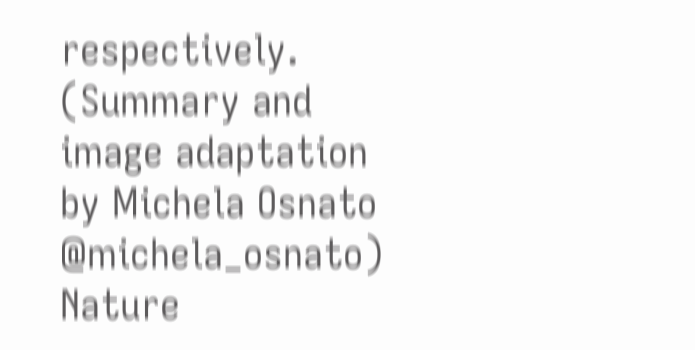respectively. (Summary and image adaptation by Michela Osnato @michela_osnato) Nature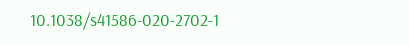10.1038/s41586-020-2702-1